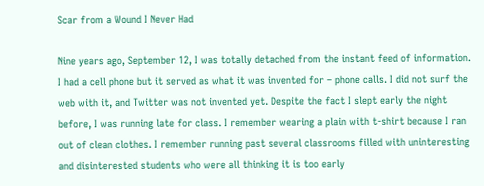Scar from a Wound I Never Had

Nine years ago, September 12, I was totally detached from the instant feed of information. I had a cell phone but it served as what it was invented for – phone calls. I did not surf the web with it, and Twitter was not invented yet. Despite the fact I slept early the night before, I was running late for class. I remember wearing a plain with t-shirt because I ran out of clean clothes. I remember running past several classrooms filled with uninteresting and disinterested students who were all thinking it is too early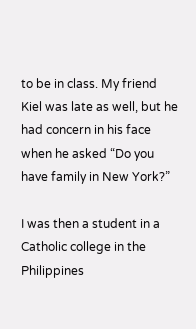to be in class. My friend Kiel was late as well, but he had concern in his face when he asked “Do you have family in New York?”

I was then a student in a Catholic college in the Philippines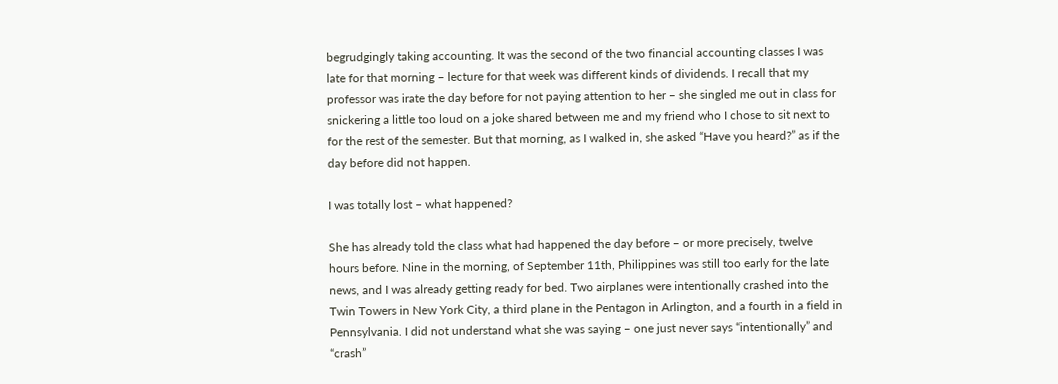begrudgingly taking accounting. It was the second of the two financial accounting classes I was late for that morning – lecture for that week was different kinds of dividends. I recall that my professor was irate the day before for not paying attention to her – she singled me out in class for snickering a little too loud on a joke shared between me and my friend who I chose to sit next to for the rest of the semester. But that morning, as I walked in, she asked “Have you heard?” as if the day before did not happen.

I was totally lost – what happened?

She has already told the class what had happened the day before – or more precisely, twelve hours before. Nine in the morning, of September 11th, Philippines was still too early for the late news, and I was already getting ready for bed. Two airplanes were intentionally crashed into the Twin Towers in New York City, a third plane in the Pentagon in Arlington, and a fourth in a field in Pennsylvania. I did not understand what she was saying – one just never says “intentionally” and “crash”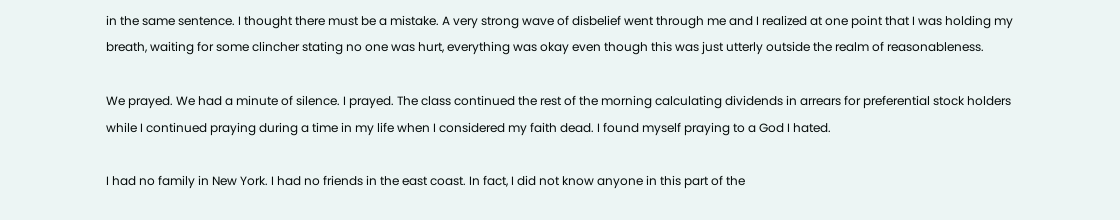in the same sentence. I thought there must be a mistake. A very strong wave of disbelief went through me and I realized at one point that I was holding my breath, waiting for some clincher stating no one was hurt, everything was okay even though this was just utterly outside the realm of reasonableness.

We prayed. We had a minute of silence. I prayed. The class continued the rest of the morning calculating dividends in arrears for preferential stock holders while I continued praying during a time in my life when I considered my faith dead. I found myself praying to a God I hated.

I had no family in New York. I had no friends in the east coast. In fact, I did not know anyone in this part of the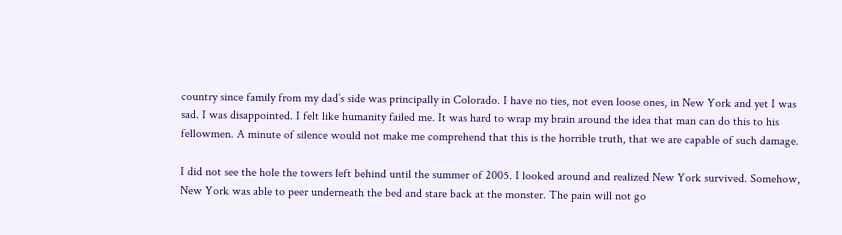country since family from my dad’s side was principally in Colorado. I have no ties, not even loose ones, in New York and yet I was sad. I was disappointed. I felt like humanity failed me. It was hard to wrap my brain around the idea that man can do this to his fellowmen. A minute of silence would not make me comprehend that this is the horrible truth, that we are capable of such damage.

I did not see the hole the towers left behind until the summer of 2005. I looked around and realized New York survived. Somehow, New York was able to peer underneath the bed and stare back at the monster. The pain will not go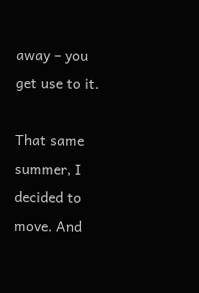away – you get use to it.

That same summer, I decided to move. And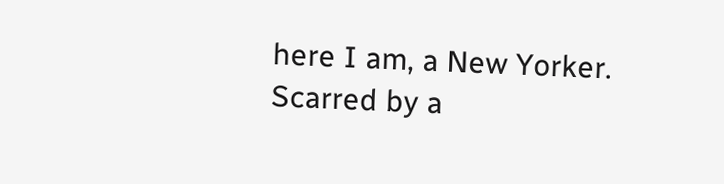here I am, a New Yorker. Scarred by a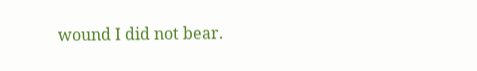wound I did not bear.